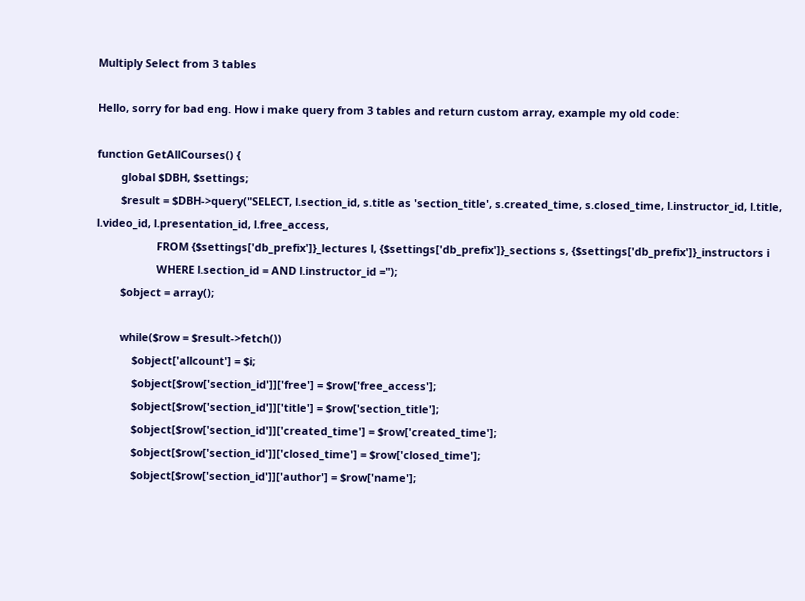Multiply Select from 3 tables

Hello, sorry for bad eng. How i make query from 3 tables and return custom array, example my old code:

function GetAllCourses() {
        global $DBH, $settings;
        $result = $DBH->query("SELECT, l.section_id, s.title as 'section_title', s.created_time, s.closed_time, l.instructor_id, l.title, l.video_id, l.presentation_id, l.free_access,
                    FROM {$settings['db_prefix']}_lectures l, {$settings['db_prefix']}_sections s, {$settings['db_prefix']}_instructors i
                    WHERE l.section_id = AND l.instructor_id =");
        $object = array();

        while($row = $result->fetch())
            $object['allcount'] = $i;
            $object[$row['section_id']]['free'] = $row['free_access'];
            $object[$row['section_id']]['title'] = $row['section_title'];
            $object[$row['section_id']]['created_time'] = $row['created_time'];
            $object[$row['section_id']]['closed_time'] = $row['closed_time'];
            $object[$row['section_id']]['author'] = $row['name'];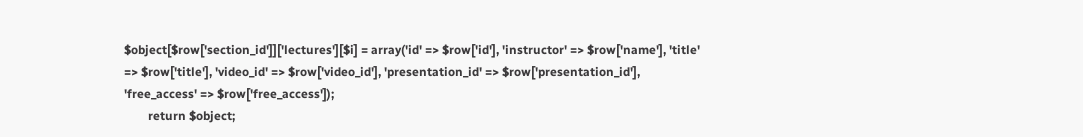$object[$row['section_id']]['lectures'][$i] = array('id' => $row['id'], 'instructor' => $row['name'], 'title' => $row['title'], 'video_id' => $row['video_id'], 'presentation_id' => $row['presentation_id'], 'free_access' => $row['free_access']);
        return $object;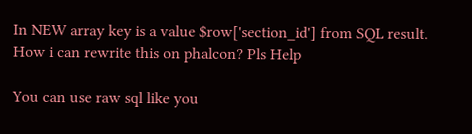In NEW array key is a value $row['section_id'] from SQL result. How i can rewrite this on phalcon? Pls Help

You can use raw sql like you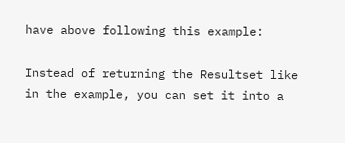have above following this example:

Instead of returning the Resultset like in the example, you can set it into a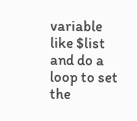variable like $list and do a loop to set the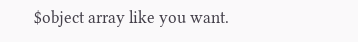$object array like you want.